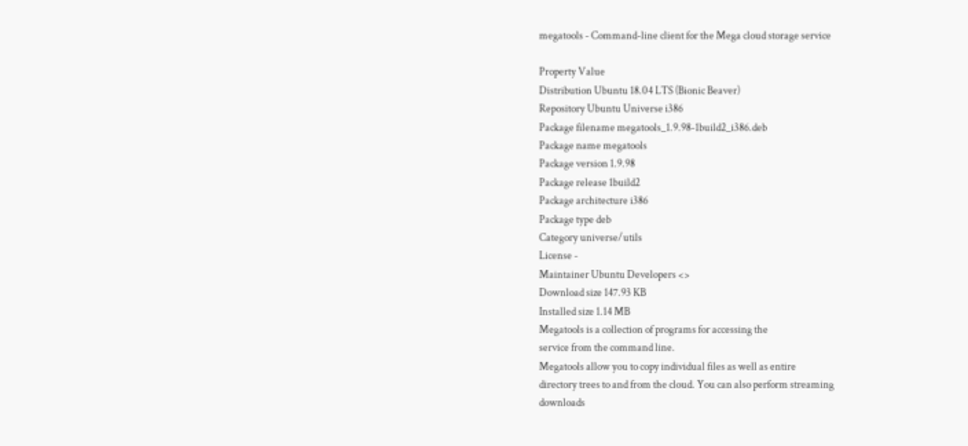megatools - Command-line client for the Mega cloud storage service

Property Value
Distribution Ubuntu 18.04 LTS (Bionic Beaver)
Repository Ubuntu Universe i386
Package filename megatools_1.9.98-1build2_i386.deb
Package name megatools
Package version 1.9.98
Package release 1build2
Package architecture i386
Package type deb
Category universe/utils
License -
Maintainer Ubuntu Developers <>
Download size 147.93 KB
Installed size 1.14 MB
Megatools is a collection of programs for accessing the
service from the command line.
Megatools allow you to copy individual files as well as entire
directory trees to and from the cloud. You can also perform streaming
downloads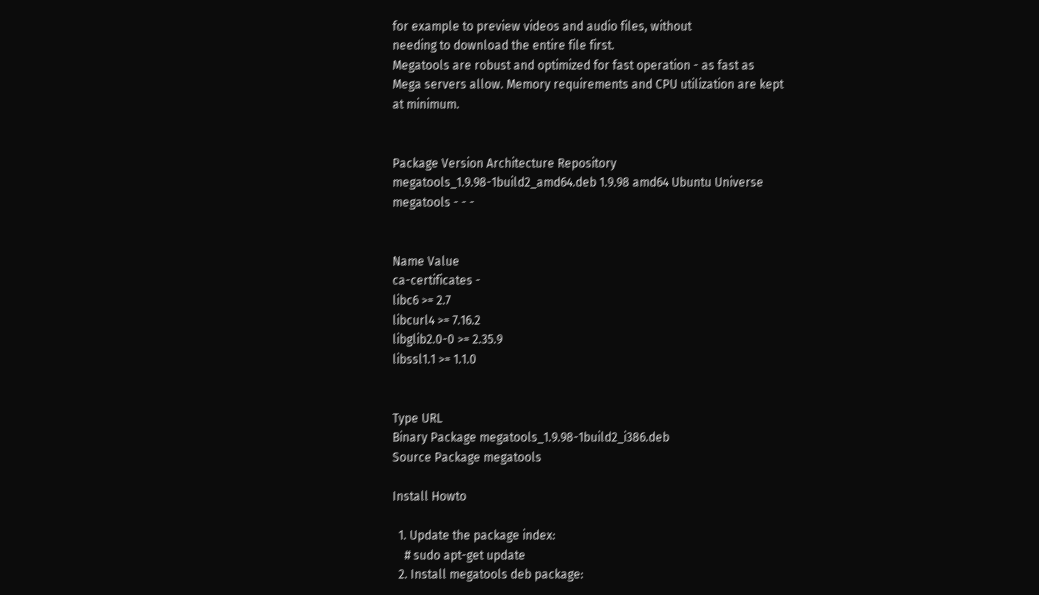for example to preview videos and audio files, without
needing to download the entire file first.
Megatools are robust and optimized for fast operation - as fast as
Mega servers allow. Memory requirements and CPU utilization are kept
at minimum.


Package Version Architecture Repository
megatools_1.9.98-1build2_amd64.deb 1.9.98 amd64 Ubuntu Universe
megatools - - -


Name Value
ca-certificates -
libc6 >= 2.7
libcurl4 >= 7.16.2
libglib2.0-0 >= 2.35.9
libssl1.1 >= 1.1.0


Type URL
Binary Package megatools_1.9.98-1build2_i386.deb
Source Package megatools

Install Howto

  1. Update the package index:
    # sudo apt-get update
  2. Install megatools deb package: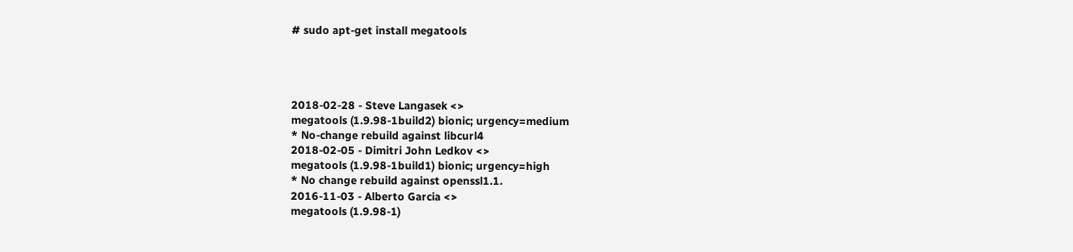# sudo apt-get install megatools




2018-02-28 - Steve Langasek <>
megatools (1.9.98-1build2) bionic; urgency=medium
* No-change rebuild against libcurl4
2018-02-05 - Dimitri John Ledkov <>
megatools (1.9.98-1build1) bionic; urgency=high
* No change rebuild against openssl1.1.
2016-11-03 - Alberto Garcia <>
megatools (1.9.98-1)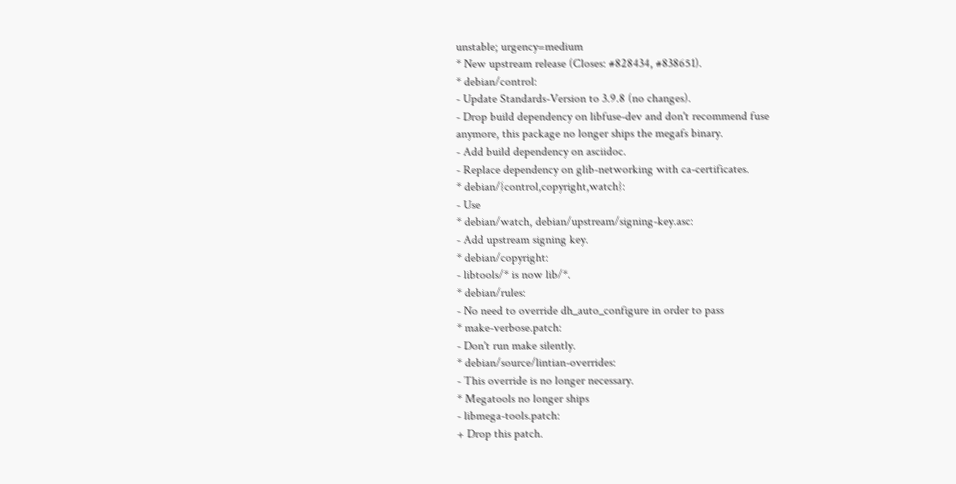unstable; urgency=medium
* New upstream release (Closes: #828434, #838651).
* debian/control:
- Update Standards-Version to 3.9.8 (no changes).
- Drop build dependency on libfuse-dev and don't recommend fuse
anymore, this package no longer ships the megafs binary.
- Add build dependency on asciidoc.
- Replace dependency on glib-networking with ca-certificates.
* debian/{control,copyright,watch}:
- Use
* debian/watch, debian/upstream/signing-key.asc:
- Add upstream signing key.
* debian/copyright:
- libtools/* is now lib/*.
* debian/rules:
- No need to override dh_auto_configure in order to pass
* make-verbose.patch:
- Don't run make silently.
* debian/source/lintian-overrides:
- This override is no longer necessary.
* Megatools no longer ships
- libmega-tools.patch:
+ Drop this patch.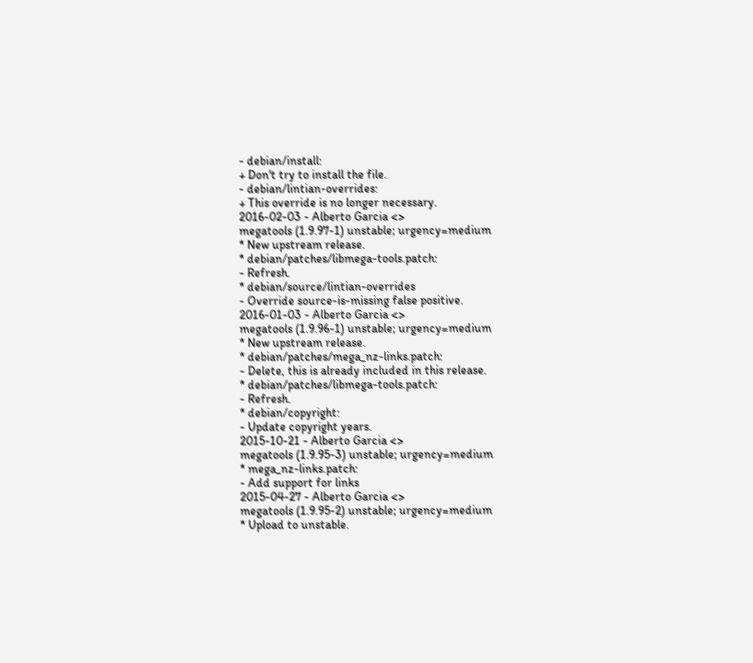- debian/install:
+ Don't try to install the file.
- debian/lintian-overrides:
+ This override is no longer necessary.
2016-02-03 - Alberto Garcia <>
megatools (1.9.97-1) unstable; urgency=medium
* New upstream release.
* debian/patches/libmega-tools.patch:
- Refresh.
* debian/source/lintian-overrides
- Override source-is-missing false positive.
2016-01-03 - Alberto Garcia <>
megatools (1.9.96-1) unstable; urgency=medium
* New upstream release.
* debian/patches/mega_nz-links.patch:
- Delete, this is already included in this release.
* debian/patches/libmega-tools.patch:
- Refresh.
* debian/copyright:
- Update copyright years.
2015-10-21 - Alberto Garcia <>
megatools (1.9.95-3) unstable; urgency=medium
* mega_nz-links.patch:
- Add support for links
2015-04-27 - Alberto Garcia <>
megatools (1.9.95-2) unstable; urgency=medium
* Upload to unstable.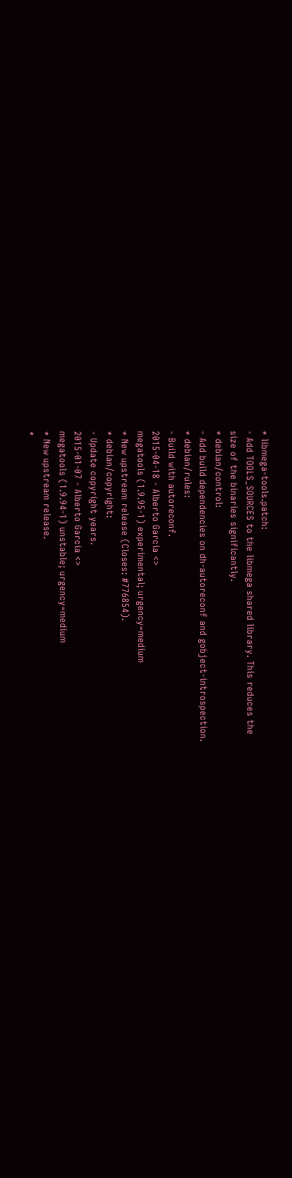* libmega-tools.patch:
- Add TOOLS_SOURCES to the libmega shared library. This reduces the
size of the binaries significantly.
* debian/control:
- Add build dependencies on dh-autoreconf and gobject-introspection.
* debian/rules:
- Build with autoreconf.
2015-04-18 - Alberto Garcia <>
megatools (1.9.95-1) experimental; urgency=medium
* New upstream release (Closes: #776854).
* debian/copyright:
- Update copyright years.
2015-01-07 - Alberto Garcia <>
megatools (1.9.94-1) unstable; urgency=medium
* New upstream release.
*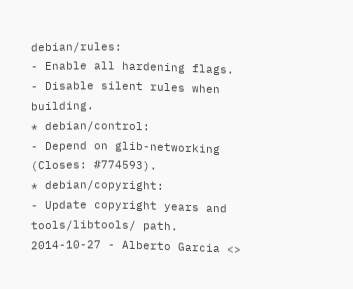debian/rules:
- Enable all hardening flags.
- Disable silent rules when building.
* debian/control:
- Depend on glib-networking (Closes: #774593).
* debian/copyright:
- Update copyright years and tools/libtools/ path.
2014-10-27 - Alberto Garcia <>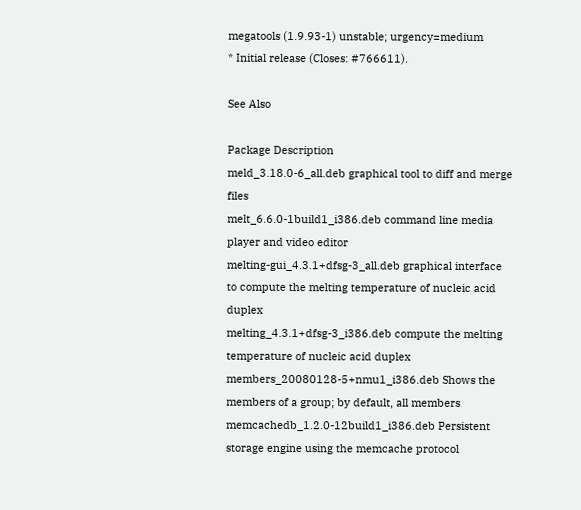megatools (1.9.93-1) unstable; urgency=medium
* Initial release (Closes: #766611).

See Also

Package Description
meld_3.18.0-6_all.deb graphical tool to diff and merge files
melt_6.6.0-1build1_i386.deb command line media player and video editor
melting-gui_4.3.1+dfsg-3_all.deb graphical interface to compute the melting temperature of nucleic acid duplex
melting_4.3.1+dfsg-3_i386.deb compute the melting temperature of nucleic acid duplex
members_20080128-5+nmu1_i386.deb Shows the members of a group; by default, all members
memcachedb_1.2.0-12build1_i386.deb Persistent storage engine using the memcache protocol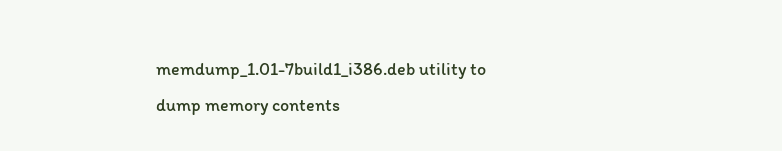memdump_1.01-7build1_i386.deb utility to dump memory contents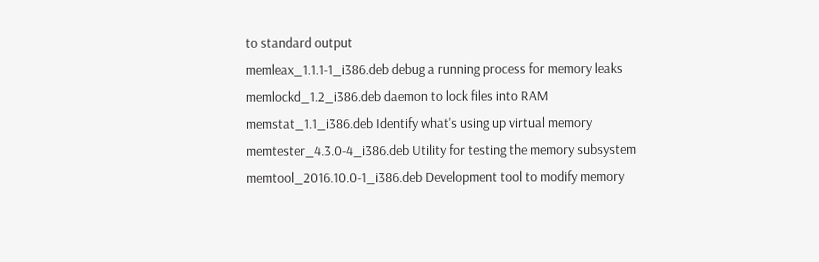to standard output
memleax_1.1.1-1_i386.deb debug a running process for memory leaks
memlockd_1.2_i386.deb daemon to lock files into RAM
memstat_1.1_i386.deb Identify what's using up virtual memory
memtester_4.3.0-4_i386.deb Utility for testing the memory subsystem
memtool_2016.10.0-1_i386.deb Development tool to modify memory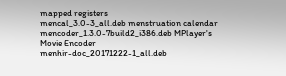mapped registers
mencal_3.0-3_all.deb menstruation calendar
mencoder_1.3.0-7build2_i386.deb MPlayer's Movie Encoder
menhir-doc_20171222-1_all.deb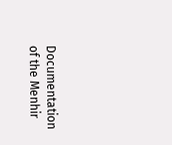Documentation of the Menhir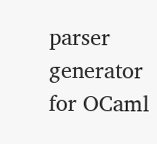parser generator for OCaml